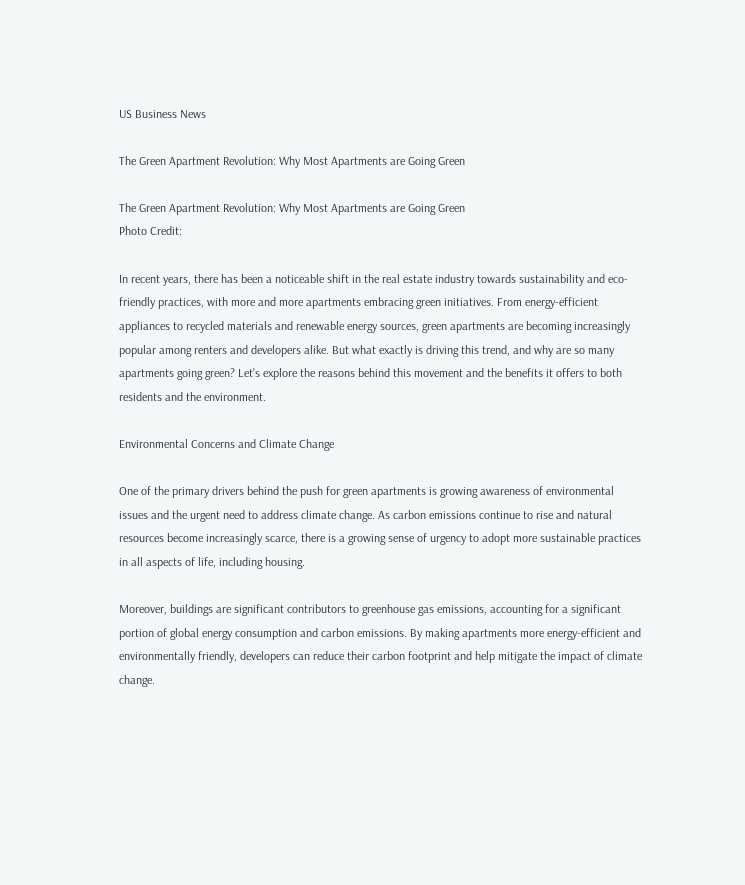US Business News

The Green Apartment Revolution: Why Most Apartments are Going Green

The Green Apartment Revolution: Why Most Apartments are Going Green
Photo Credit:

In recent years, there has been a noticeable shift in the real estate industry towards sustainability and eco-friendly practices, with more and more apartments embracing green initiatives. From energy-efficient appliances to recycled materials and renewable energy sources, green apartments are becoming increasingly popular among renters and developers alike. But what exactly is driving this trend, and why are so many apartments going green? Let’s explore the reasons behind this movement and the benefits it offers to both residents and the environment.

Environmental Concerns and Climate Change

One of the primary drivers behind the push for green apartments is growing awareness of environmental issues and the urgent need to address climate change. As carbon emissions continue to rise and natural resources become increasingly scarce, there is a growing sense of urgency to adopt more sustainable practices in all aspects of life, including housing.

Moreover, buildings are significant contributors to greenhouse gas emissions, accounting for a significant portion of global energy consumption and carbon emissions. By making apartments more energy-efficient and environmentally friendly, developers can reduce their carbon footprint and help mitigate the impact of climate change.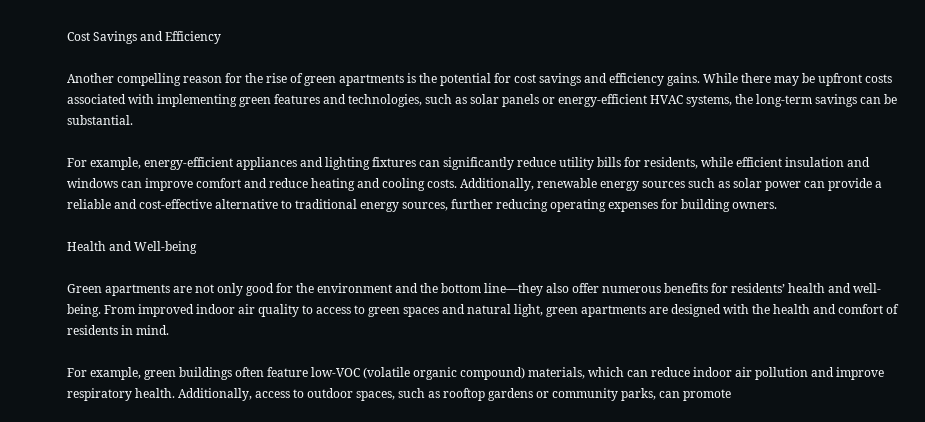Cost Savings and Efficiency

Another compelling reason for the rise of green apartments is the potential for cost savings and efficiency gains. While there may be upfront costs associated with implementing green features and technologies, such as solar panels or energy-efficient HVAC systems, the long-term savings can be substantial.

For example, energy-efficient appliances and lighting fixtures can significantly reduce utility bills for residents, while efficient insulation and windows can improve comfort and reduce heating and cooling costs. Additionally, renewable energy sources such as solar power can provide a reliable and cost-effective alternative to traditional energy sources, further reducing operating expenses for building owners.

Health and Well-being

Green apartments are not only good for the environment and the bottom line—they also offer numerous benefits for residents’ health and well-being. From improved indoor air quality to access to green spaces and natural light, green apartments are designed with the health and comfort of residents in mind.

For example, green buildings often feature low-VOC (volatile organic compound) materials, which can reduce indoor air pollution and improve respiratory health. Additionally, access to outdoor spaces, such as rooftop gardens or community parks, can promote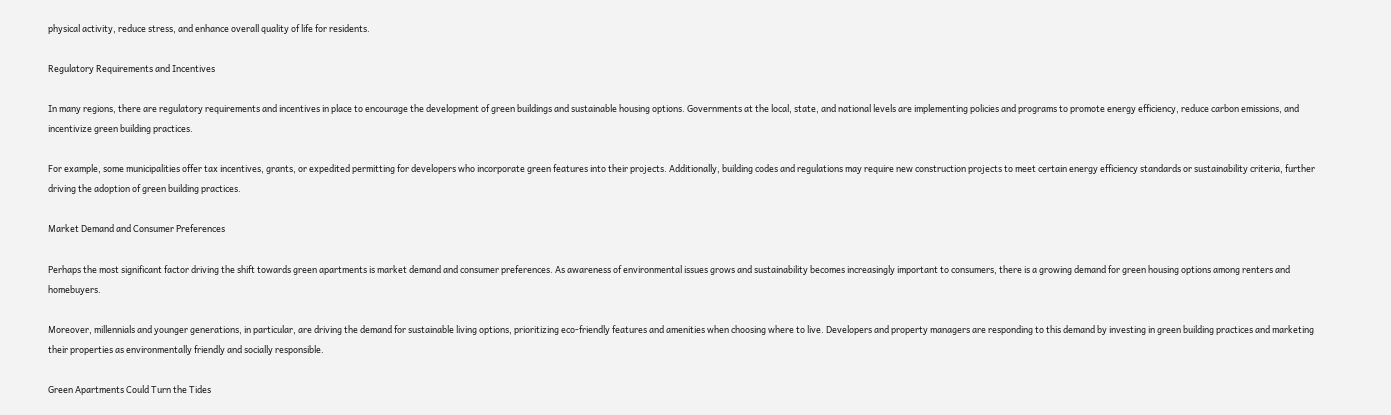physical activity, reduce stress, and enhance overall quality of life for residents.

Regulatory Requirements and Incentives

In many regions, there are regulatory requirements and incentives in place to encourage the development of green buildings and sustainable housing options. Governments at the local, state, and national levels are implementing policies and programs to promote energy efficiency, reduce carbon emissions, and incentivize green building practices.

For example, some municipalities offer tax incentives, grants, or expedited permitting for developers who incorporate green features into their projects. Additionally, building codes and regulations may require new construction projects to meet certain energy efficiency standards or sustainability criteria, further driving the adoption of green building practices.

Market Demand and Consumer Preferences

Perhaps the most significant factor driving the shift towards green apartments is market demand and consumer preferences. As awareness of environmental issues grows and sustainability becomes increasingly important to consumers, there is a growing demand for green housing options among renters and homebuyers.

Moreover, millennials and younger generations, in particular, are driving the demand for sustainable living options, prioritizing eco-friendly features and amenities when choosing where to live. Developers and property managers are responding to this demand by investing in green building practices and marketing their properties as environmentally friendly and socially responsible.

Green Apartments Could Turn the Tides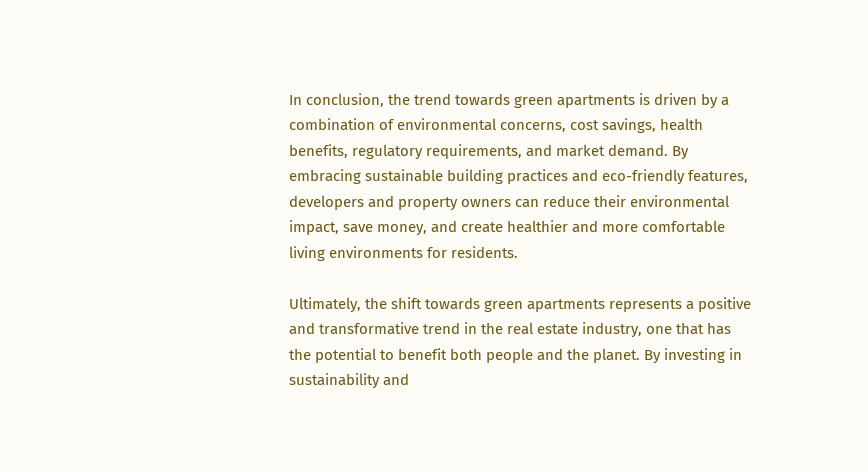In conclusion, the trend towards green apartments is driven by a combination of environmental concerns, cost savings, health benefits, regulatory requirements, and market demand. By embracing sustainable building practices and eco-friendly features, developers and property owners can reduce their environmental impact, save money, and create healthier and more comfortable living environments for residents.

Ultimately, the shift towards green apartments represents a positive and transformative trend in the real estate industry, one that has the potential to benefit both people and the planet. By investing in sustainability and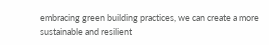embracing green building practices, we can create a more sustainable and resilient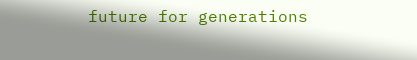future for generations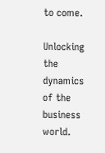to come.

Unlocking the dynamics of the business world.